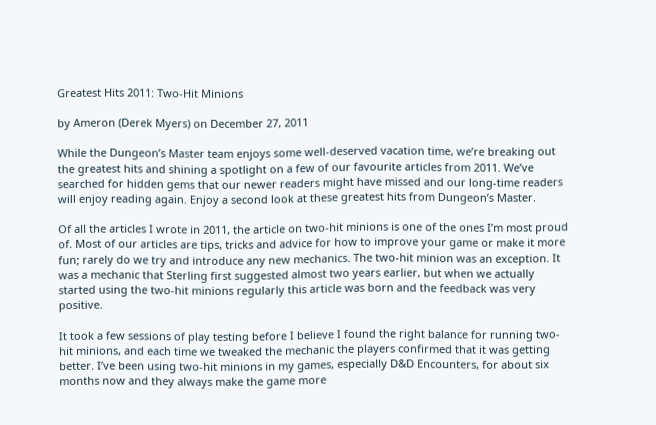Greatest Hits 2011: Two-Hit Minions

by Ameron (Derek Myers) on December 27, 2011

While the Dungeon’s Master team enjoys some well-deserved vacation time, we’re breaking out the greatest hits and shining a spotlight on a few of our favourite articles from 2011. We’ve searched for hidden gems that our newer readers might have missed and our long-time readers will enjoy reading again. Enjoy a second look at these greatest hits from Dungeon’s Master.

Of all the articles I wrote in 2011, the article on two-hit minions is one of the ones I’m most proud of. Most of our articles are tips, tricks and advice for how to improve your game or make it more fun; rarely do we try and introduce any new mechanics. The two-hit minion was an exception. It was a mechanic that Sterling first suggested almost two years earlier, but when we actually started using the two-hit minions regularly this article was born and the feedback was very positive.

It took a few sessions of play testing before I believe I found the right balance for running two-hit minions, and each time we tweaked the mechanic the players confirmed that it was getting better. I’ve been using two-hit minions in my games, especially D&D Encounters, for about six months now and they always make the game more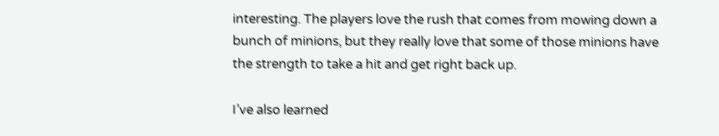interesting. The players love the rush that comes from mowing down a bunch of minions, but they really love that some of those minions have the strength to take a hit and get right back up.

I’ve also learned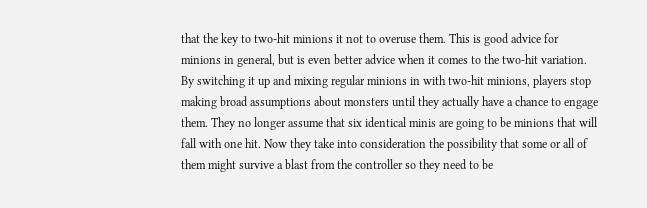that the key to two-hit minions it not to overuse them. This is good advice for minions in general, but is even better advice when it comes to the two-hit variation. By switching it up and mixing regular minions in with two-hit minions, players stop making broad assumptions about monsters until they actually have a chance to engage them. They no longer assume that six identical minis are going to be minions that will fall with one hit. Now they take into consideration the possibility that some or all of them might survive a blast from the controller so they need to be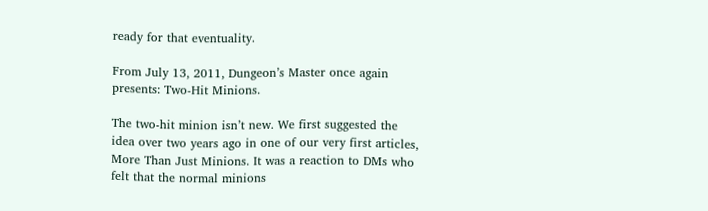ready for that eventuality.

From July 13, 2011, Dungeon’s Master once again presents: Two-Hit Minions.

The two-hit minion isn’t new. We first suggested the idea over two years ago in one of our very first articles, More Than Just Minions. It was a reaction to DMs who felt that the normal minions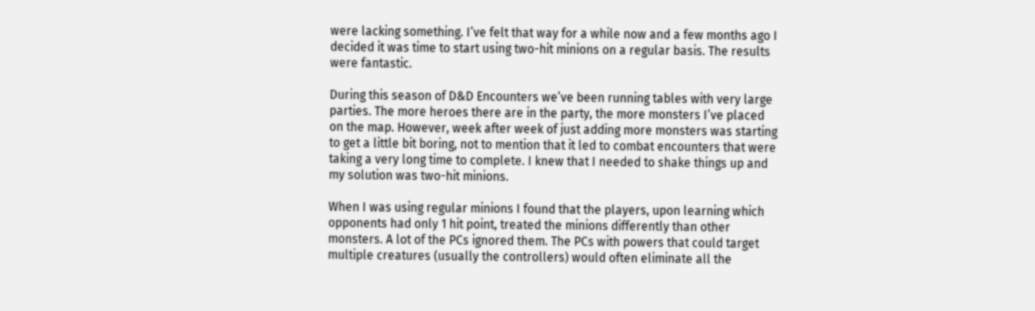were lacking something. I’ve felt that way for a while now and a few months ago I decided it was time to start using two-hit minions on a regular basis. The results were fantastic.

During this season of D&D Encounters we’ve been running tables with very large parties. The more heroes there are in the party, the more monsters I’ve placed on the map. However, week after week of just adding more monsters was starting to get a little bit boring, not to mention that it led to combat encounters that were taking a very long time to complete. I knew that I needed to shake things up and my solution was two-hit minions.

When I was using regular minions I found that the players, upon learning which opponents had only 1 hit point, treated the minions differently than other monsters. A lot of the PCs ignored them. The PCs with powers that could target multiple creatures (usually the controllers) would often eliminate all the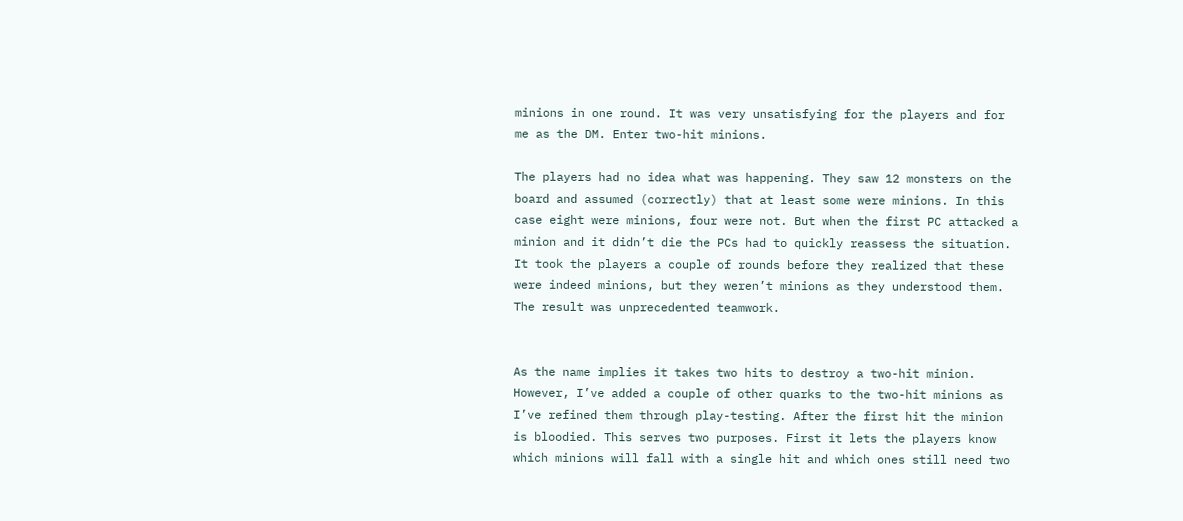minions in one round. It was very unsatisfying for the players and for me as the DM. Enter two-hit minions.

The players had no idea what was happening. They saw 12 monsters on the board and assumed (correctly) that at least some were minions. In this case eight were minions, four were not. But when the first PC attacked a minion and it didn’t die the PCs had to quickly reassess the situation. It took the players a couple of rounds before they realized that these were indeed minions, but they weren’t minions as they understood them. The result was unprecedented teamwork.


As the name implies it takes two hits to destroy a two-hit minion. However, I’ve added a couple of other quarks to the two-hit minions as I’ve refined them through play-testing. After the first hit the minion is bloodied. This serves two purposes. First it lets the players know which minions will fall with a single hit and which ones still need two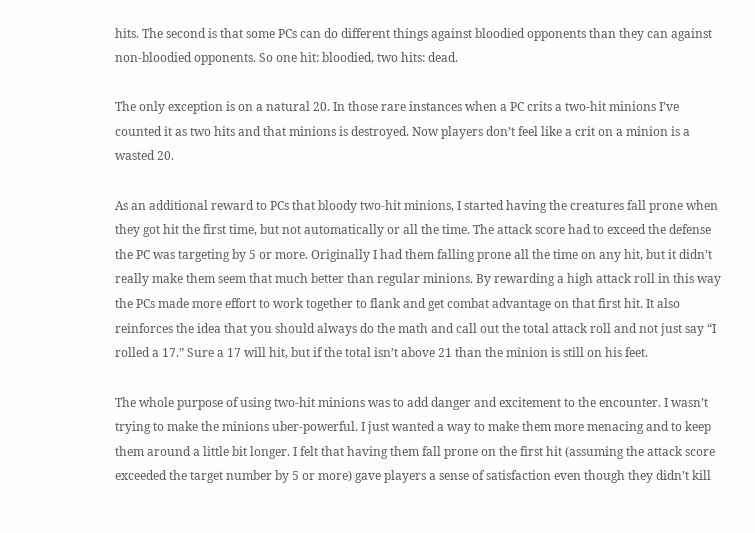hits. The second is that some PCs can do different things against bloodied opponents than they can against non-bloodied opponents. So one hit: bloodied, two hits: dead.

The only exception is on a natural 20. In those rare instances when a PC crits a two-hit minions I’ve counted it as two hits and that minions is destroyed. Now players don’t feel like a crit on a minion is a wasted 20.

As an additional reward to PCs that bloody two-hit minions, I started having the creatures fall prone when they got hit the first time, but not automatically or all the time. The attack score had to exceed the defense the PC was targeting by 5 or more. Originally I had them falling prone all the time on any hit, but it didn’t really make them seem that much better than regular minions. By rewarding a high attack roll in this way the PCs made more effort to work together to flank and get combat advantage on that first hit. It also reinforces the idea that you should always do the math and call out the total attack roll and not just say “I rolled a 17.” Sure a 17 will hit, but if the total isn’t above 21 than the minion is still on his feet.

The whole purpose of using two-hit minions was to add danger and excitement to the encounter. I wasn’t trying to make the minions uber-powerful. I just wanted a way to make them more menacing and to keep them around a little bit longer. I felt that having them fall prone on the first hit (assuming the attack score exceeded the target number by 5 or more) gave players a sense of satisfaction even though they didn’t kill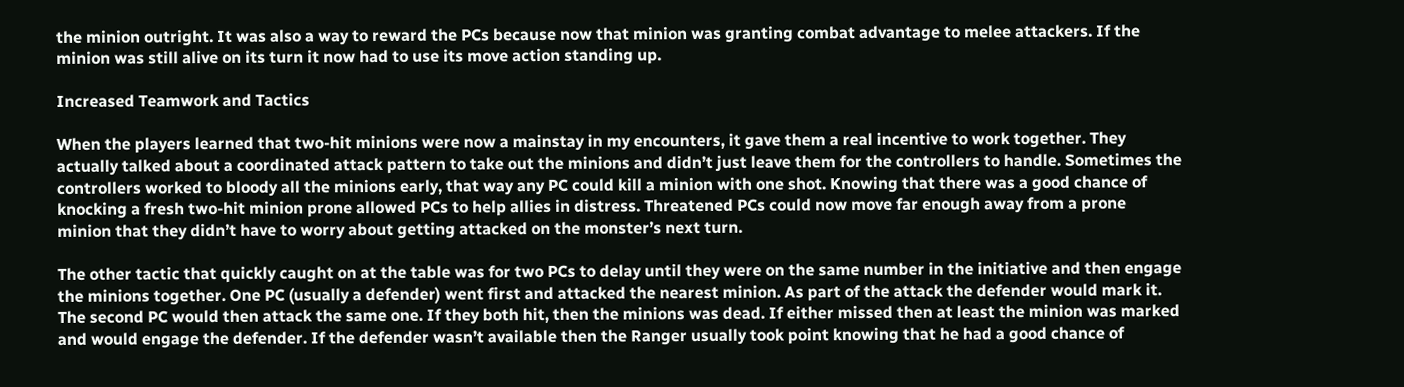the minion outright. It was also a way to reward the PCs because now that minion was granting combat advantage to melee attackers. If the minion was still alive on its turn it now had to use its move action standing up.

Increased Teamwork and Tactics

When the players learned that two-hit minions were now a mainstay in my encounters, it gave them a real incentive to work together. They actually talked about a coordinated attack pattern to take out the minions and didn’t just leave them for the controllers to handle. Sometimes the controllers worked to bloody all the minions early, that way any PC could kill a minion with one shot. Knowing that there was a good chance of knocking a fresh two-hit minion prone allowed PCs to help allies in distress. Threatened PCs could now move far enough away from a prone minion that they didn’t have to worry about getting attacked on the monster’s next turn.

The other tactic that quickly caught on at the table was for two PCs to delay until they were on the same number in the initiative and then engage the minions together. One PC (usually a defender) went first and attacked the nearest minion. As part of the attack the defender would mark it. The second PC would then attack the same one. If they both hit, then the minions was dead. If either missed then at least the minion was marked and would engage the defender. If the defender wasn’t available then the Ranger usually took point knowing that he had a good chance of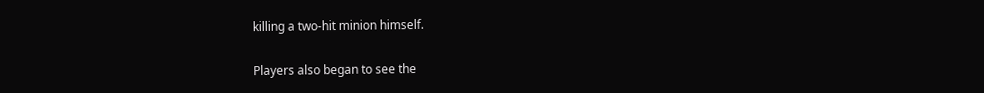killing a two-hit minion himself.

Players also began to see the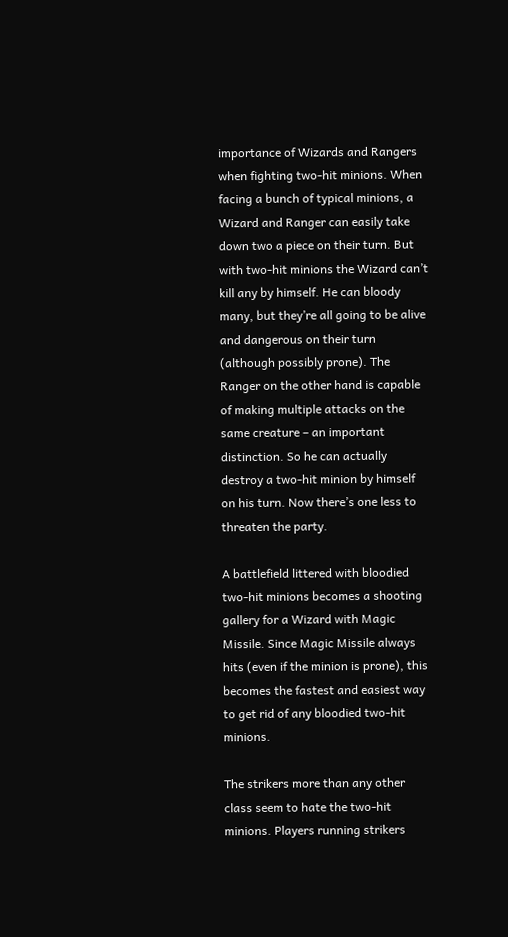importance of Wizards and Rangers when fighting two-hit minions. When facing a bunch of typical minions, a Wizard and Ranger can easily take down two a piece on their turn. But with two-hit minions the Wizard can’t kill any by himself. He can bloody many, but they’re all going to be alive and dangerous on their turn (although possibly prone). The Ranger on the other hand is capable of making multiple attacks on the same creature – an important distinction. So he can actually destroy a two-hit minion by himself on his turn. Now there’s one less to threaten the party.

A battlefield littered with bloodied two-hit minions becomes a shooting gallery for a Wizard with Magic Missile. Since Magic Missile always hits (even if the minion is prone), this becomes the fastest and easiest way to get rid of any bloodied two-hit minions.

The strikers more than any other class seem to hate the two-hit minions. Players running strikers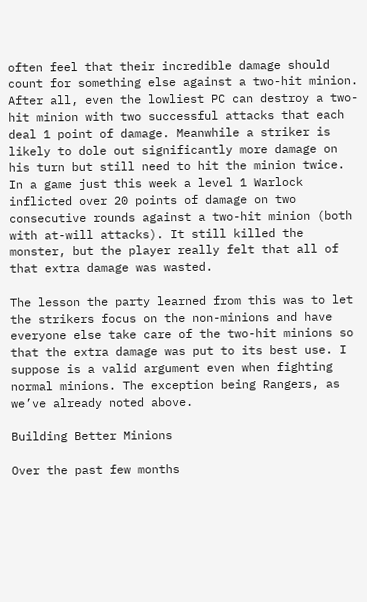often feel that their incredible damage should count for something else against a two-hit minion. After all, even the lowliest PC can destroy a two-hit minion with two successful attacks that each deal 1 point of damage. Meanwhile a striker is likely to dole out significantly more damage on his turn but still need to hit the minion twice. In a game just this week a level 1 Warlock inflicted over 20 points of damage on two consecutive rounds against a two-hit minion (both with at-will attacks). It still killed the monster, but the player really felt that all of that extra damage was wasted.

The lesson the party learned from this was to let the strikers focus on the non-minions and have everyone else take care of the two-hit minions so that the extra damage was put to its best use. I suppose is a valid argument even when fighting normal minions. The exception being Rangers, as we’ve already noted above.

Building Better Minions

Over the past few months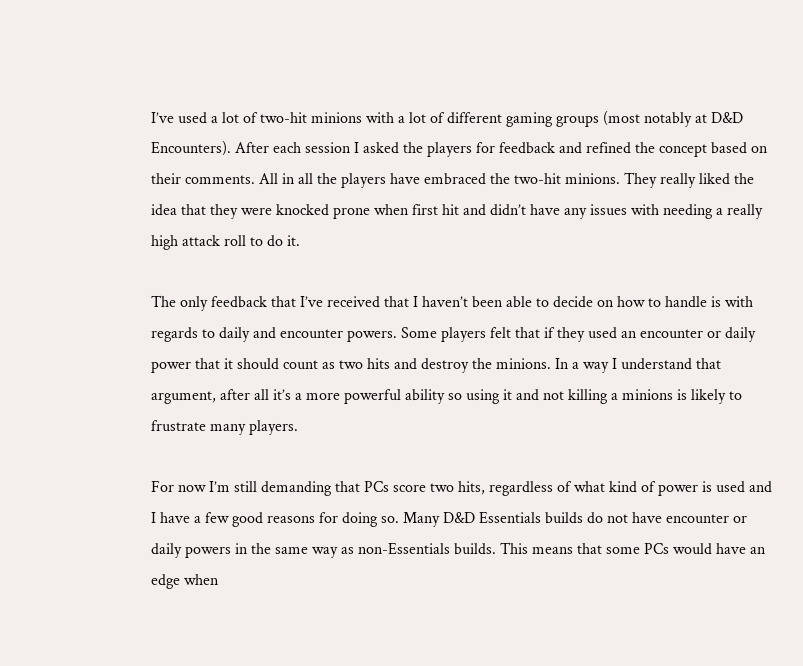I’ve used a lot of two-hit minions with a lot of different gaming groups (most notably at D&D Encounters). After each session I asked the players for feedback and refined the concept based on their comments. All in all the players have embraced the two-hit minions. They really liked the idea that they were knocked prone when first hit and didn’t have any issues with needing a really high attack roll to do it.

The only feedback that I’ve received that I haven’t been able to decide on how to handle is with regards to daily and encounter powers. Some players felt that if they used an encounter or daily power that it should count as two hits and destroy the minions. In a way I understand that argument, after all it’s a more powerful ability so using it and not killing a minions is likely to frustrate many players.

For now I’m still demanding that PCs score two hits, regardless of what kind of power is used and I have a few good reasons for doing so. Many D&D Essentials builds do not have encounter or daily powers in the same way as non-Essentials builds. This means that some PCs would have an edge when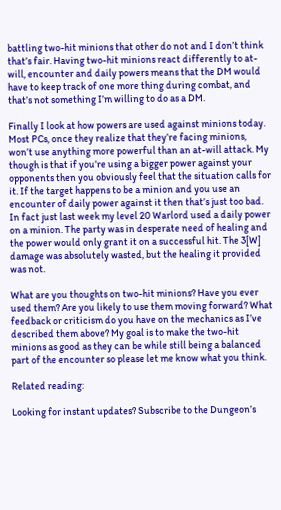battling two-hit minions that other do not and I don’t think that’s fair. Having two-hit minions react differently to at-will, encounter and daily powers means that the DM would have to keep track of one more thing during combat, and that’s not something I’m willing to do as a DM.

Finally I look at how powers are used against minions today. Most PCs, once they realize that they’re facing minions, won’t use anything more powerful than an at-will attack. My though is that if you’re using a bigger power against your opponents then you obviously feel that the situation calls for it. If the target happens to be a minion and you use an encounter of daily power against it then that’s just too bad. In fact just last week my level 20 Warlord used a daily power on a minion. The party was in desperate need of healing and the power would only grant it on a successful hit. The 3[W] damage was absolutely wasted, but the healing it provided was not.

What are you thoughts on two-hit minions? Have you ever used them? Are you likely to use them moving forward? What feedback or criticism do you have on the mechanics as I’ve described them above? My goal is to make the two-hit minions as good as they can be while still being a balanced part of the encounter so please let me know what you think.

Related reading:

Looking for instant updates? Subscribe to the Dungeon’s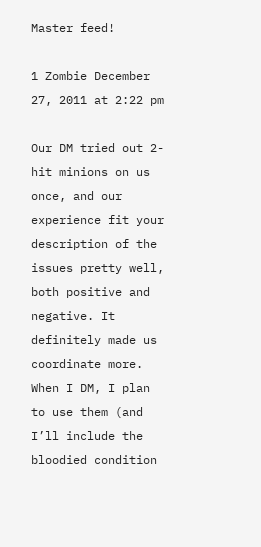Master feed!

1 Zombie December 27, 2011 at 2:22 pm

Our DM tried out 2-hit minions on us once, and our experience fit your description of the issues pretty well, both positive and negative. It definitely made us coordinate more. When I DM, I plan to use them (and I’ll include the bloodied condition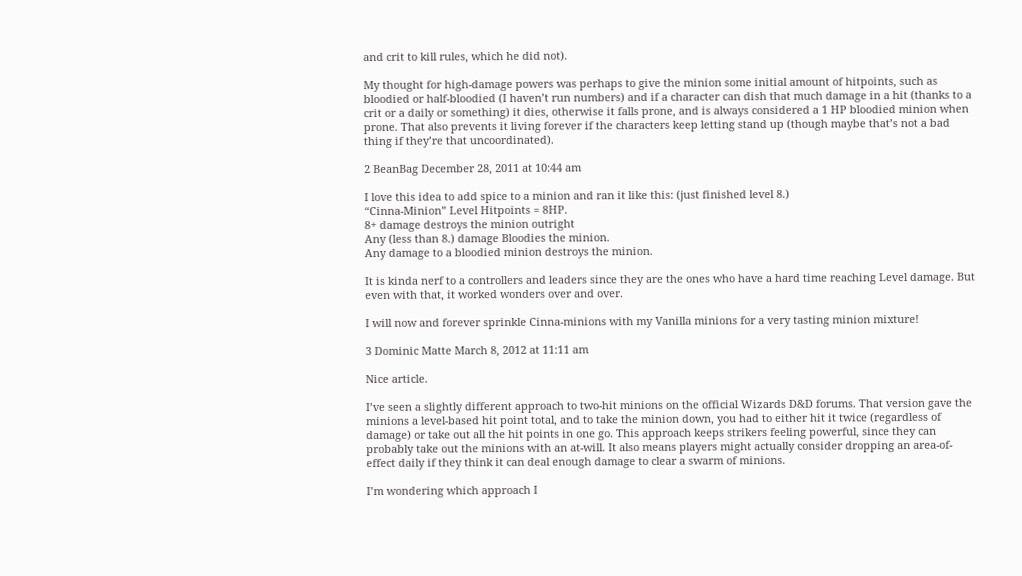and crit to kill rules, which he did not).

My thought for high-damage powers was perhaps to give the minion some initial amount of hitpoints, such as bloodied or half-bloodied (I haven’t run numbers) and if a character can dish that much damage in a hit (thanks to a crit or a daily or something) it dies, otherwise it falls prone, and is always considered a 1 HP bloodied minion when prone. That also prevents it living forever if the characters keep letting stand up (though maybe that’s not a bad thing if they’re that uncoordinated).

2 BeanBag December 28, 2011 at 10:44 am

I love this idea to add spice to a minion and ran it like this: (just finished level 8.)
“Cinna-Minion” Level Hitpoints = 8HP.
8+ damage destroys the minion outright
Any (less than 8.) damage Bloodies the minion.
Any damage to a bloodied minion destroys the minion.

It is kinda nerf to a controllers and leaders since they are the ones who have a hard time reaching Level damage. But even with that, it worked wonders over and over.

I will now and forever sprinkle Cinna-minions with my Vanilla minions for a very tasting minion mixture!

3 Dominic Matte March 8, 2012 at 11:11 am

Nice article.

I’ve seen a slightly different approach to two-hit minions on the official Wizards D&D forums. That version gave the minions a level-based hit point total, and to take the minion down, you had to either hit it twice (regardless of damage) or take out all the hit points in one go. This approach keeps strikers feeling powerful, since they can probably take out the minions with an at-will. It also means players might actually consider dropping an area-of-effect daily if they think it can deal enough damage to clear a swarm of minions.

I’m wondering which approach I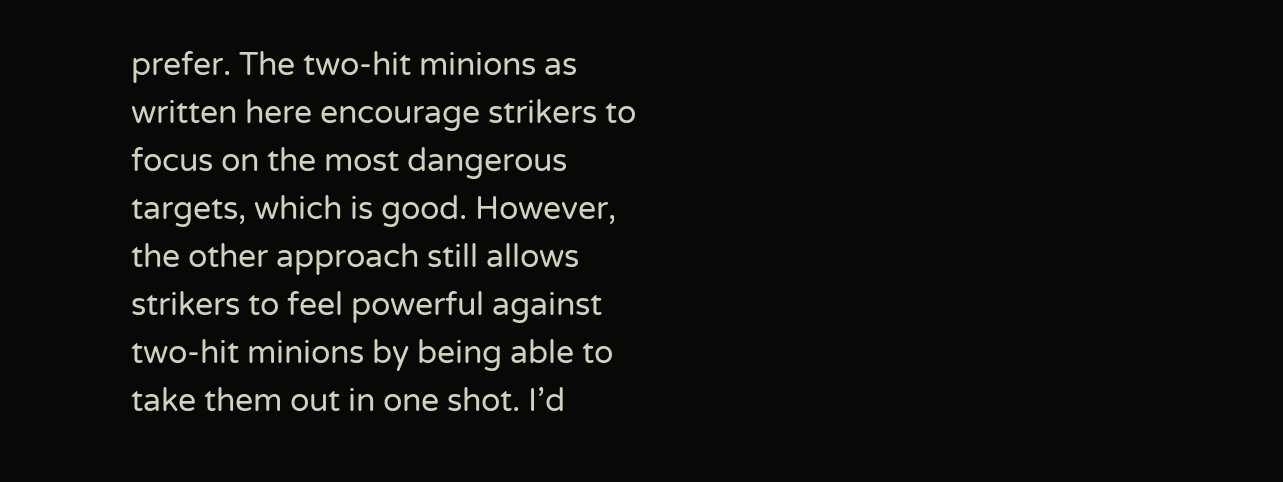prefer. The two-hit minions as written here encourage strikers to focus on the most dangerous targets, which is good. However, the other approach still allows strikers to feel powerful against two-hit minions by being able to take them out in one shot. I’d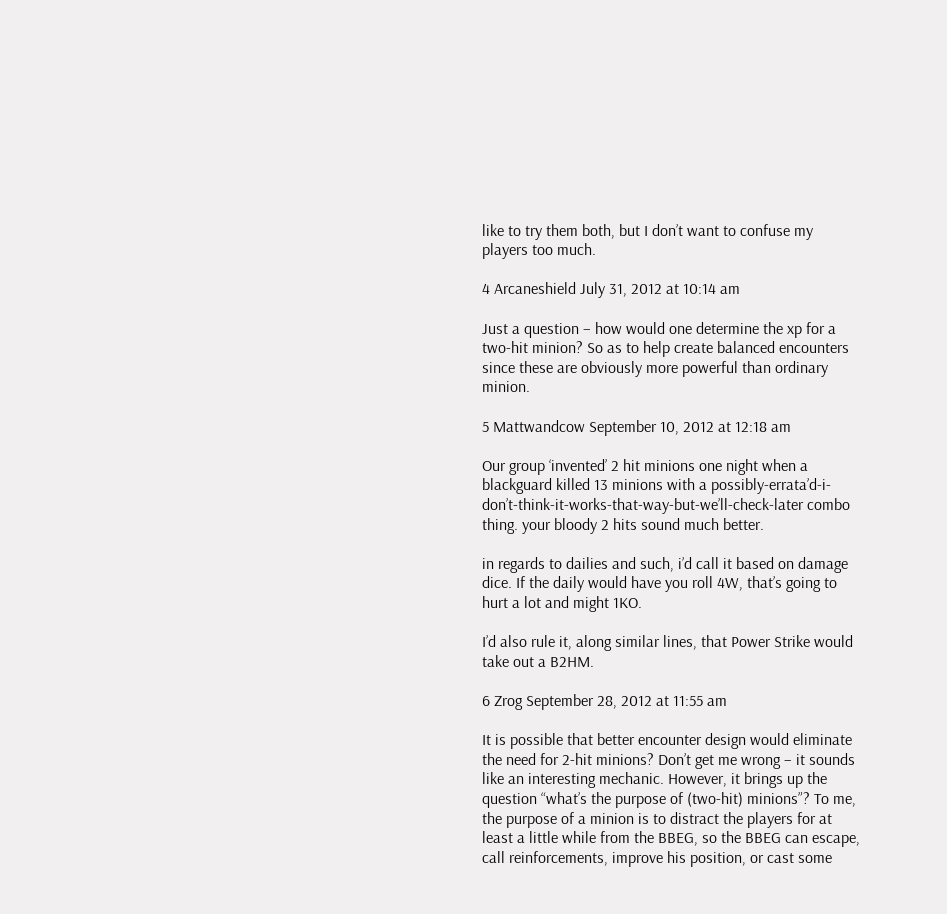like to try them both, but I don’t want to confuse my players too much.

4 Arcaneshield July 31, 2012 at 10:14 am

Just a question – how would one determine the xp for a two-hit minion? So as to help create balanced encounters since these are obviously more powerful than ordinary minion.

5 Mattwandcow September 10, 2012 at 12:18 am

Our group ‘invented’ 2 hit minions one night when a blackguard killed 13 minions with a possibly-errata’d-i-don’t-think-it-works-that-way-but-we’ll-check-later combo thing. your bloody 2 hits sound much better.

in regards to dailies and such, i’d call it based on damage dice. If the daily would have you roll 4W, that’s going to hurt a lot and might 1KO.

I’d also rule it, along similar lines, that Power Strike would take out a B2HM.

6 Zrog September 28, 2012 at 11:55 am

It is possible that better encounter design would eliminate the need for 2-hit minions? Don’t get me wrong – it sounds like an interesting mechanic. However, it brings up the question “what’s the purpose of (two-hit) minions”? To me, the purpose of a minion is to distract the players for at least a little while from the BBEG, so the BBEG can escape, call reinforcements, improve his position, or cast some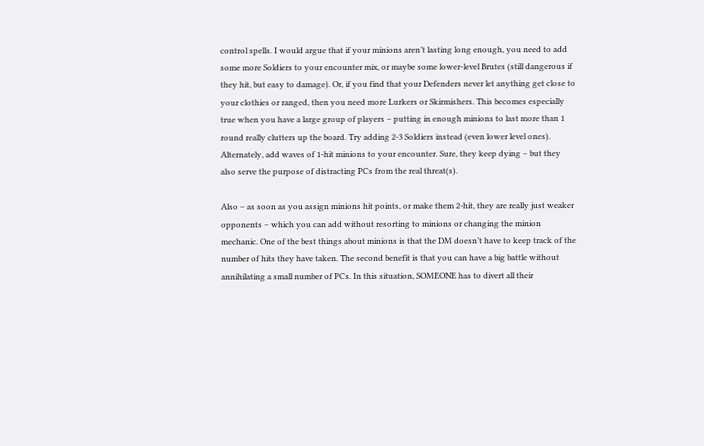control spells. I would argue that if your minions aren’t lasting long enough, you need to add some more Soldiers to your encounter mix, or maybe some lower-level Brutes (still dangerous if they hit, but easy to damage). Or, if you find that your Defenders never let anything get close to your clothies or ranged, then you need more Lurkers or Skirmishers. This becomes especially true when you have a large group of players – putting in enough minions to last more than 1 round really clutters up the board. Try adding 2-3 Soldiers instead (even lower level ones). Alternately, add waves of 1-hit minions to your encounter. Sure, they keep dying – but they also serve the purpose of distracting PCs from the real threat(s).

Also – as soon as you assign minions hit points, or make them 2-hit, they are really just weaker opponents – which you can add without resorting to minions or changing the minion mechanic. One of the best things about minions is that the DM doesn’t have to keep track of the number of hits they have taken. The second benefit is that you can have a big battle without annihilating a small number of PCs. In this situation, SOMEONE has to divert all their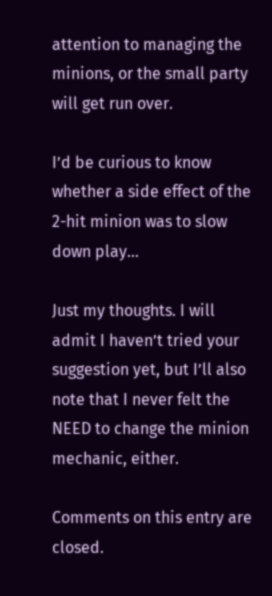attention to managing the minions, or the small party will get run over.

I’d be curious to know whether a side effect of the 2-hit minion was to slow down play…

Just my thoughts. I will admit I haven’t tried your suggestion yet, but I’ll also note that I never felt the NEED to change the minion mechanic, either.

Comments on this entry are closed.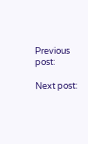Previous post:

Next post: